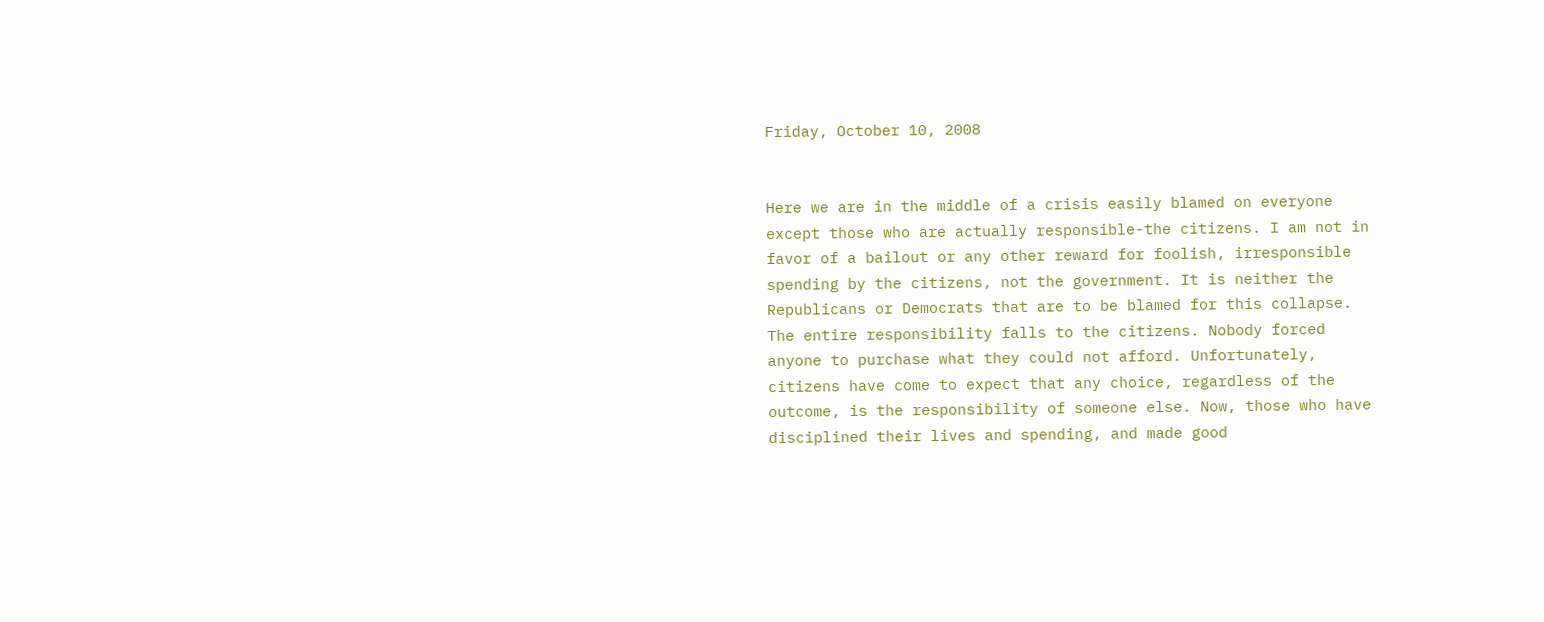Friday, October 10, 2008


Here we are in the middle of a crisis easily blamed on everyone except those who are actually responsible-the citizens. I am not in favor of a bailout or any other reward for foolish, irresponsible spending by the citizens, not the government. It is neither the Republicans or Democrats that are to be blamed for this collapse. The entire responsibility falls to the citizens. Nobody forced anyone to purchase what they could not afford. Unfortunately, citizens have come to expect that any choice, regardless of the outcome, is the responsibility of someone else. Now, those who have disciplined their lives and spending, and made good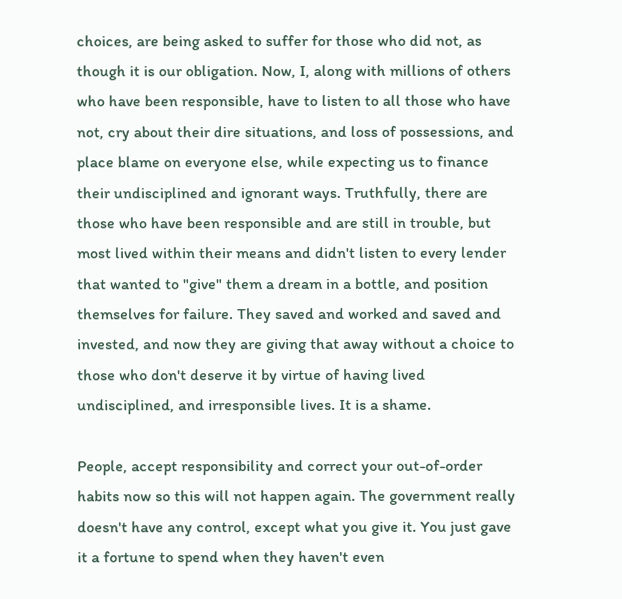choices, are being asked to suffer for those who did not, as though it is our obligation. Now, I, along with millions of others who have been responsible, have to listen to all those who have not, cry about their dire situations, and loss of possessions, and place blame on everyone else, while expecting us to finance their undisciplined and ignorant ways. Truthfully, there are those who have been responsible and are still in trouble, but most lived within their means and didn't listen to every lender that wanted to "give" them a dream in a bottle, and position themselves for failure. They saved and worked and saved and invested, and now they are giving that away without a choice to those who don't deserve it by virtue of having lived undisciplined, and irresponsible lives. It is a shame.

People, accept responsibility and correct your out-of-order habits now so this will not happen again. The government really doesn't have any control, except what you give it. You just gave it a fortune to spend when they haven't even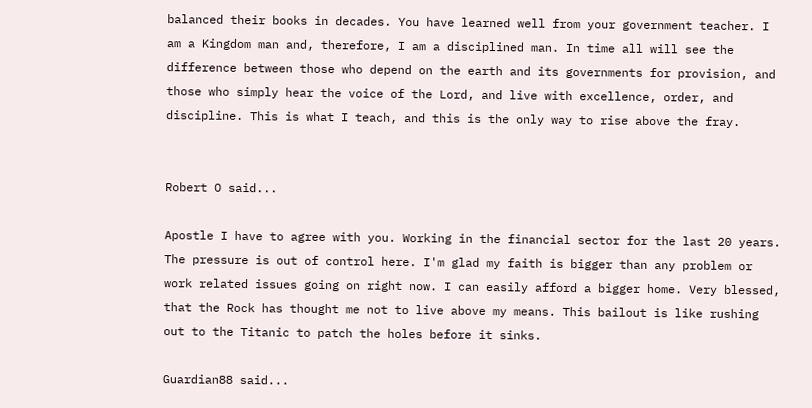balanced their books in decades. You have learned well from your government teacher. I am a Kingdom man and, therefore, I am a disciplined man. In time all will see the difference between those who depend on the earth and its governments for provision, and those who simply hear the voice of the Lord, and live with excellence, order, and discipline. This is what I teach, and this is the only way to rise above the fray.


Robert O said...

Apostle I have to agree with you. Working in the financial sector for the last 20 years. The pressure is out of control here. I'm glad my faith is bigger than any problem or work related issues going on right now. I can easily afford a bigger home. Very blessed, that the Rock has thought me not to live above my means. This bailout is like rushing out to the Titanic to patch the holes before it sinks.

Guardian88 said...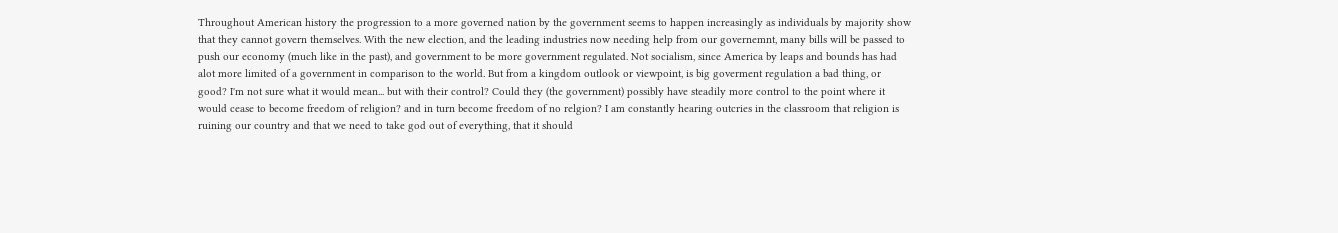Throughout American history the progression to a more governed nation by the government seems to happen increasingly as individuals by majority show that they cannot govern themselves. With the new election, and the leading industries now needing help from our governemnt, many bills will be passed to push our economy (much like in the past), and government to be more government regulated. Not socialism, since America by leaps and bounds has had alot more limited of a government in comparison to the world. But from a kingdom outlook or viewpoint, is big goverment regulation a bad thing, or good? I'm not sure what it would mean... but with their control? Could they (the government) possibly have steadily more control to the point where it would cease to become freedom of religion? and in turn become freedom of no relgion? I am constantly hearing outcries in the classroom that religion is ruining our country and that we need to take god out of everything, that it should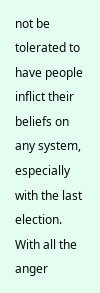not be tolerated to have people inflict their beliefs on any system, especially with the last election. With all the anger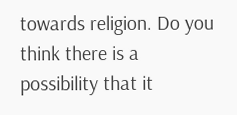towards religion. Do you think there is a possibility that it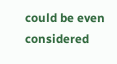could be even considered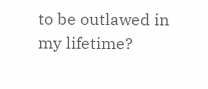to be outlawed in my lifetime?